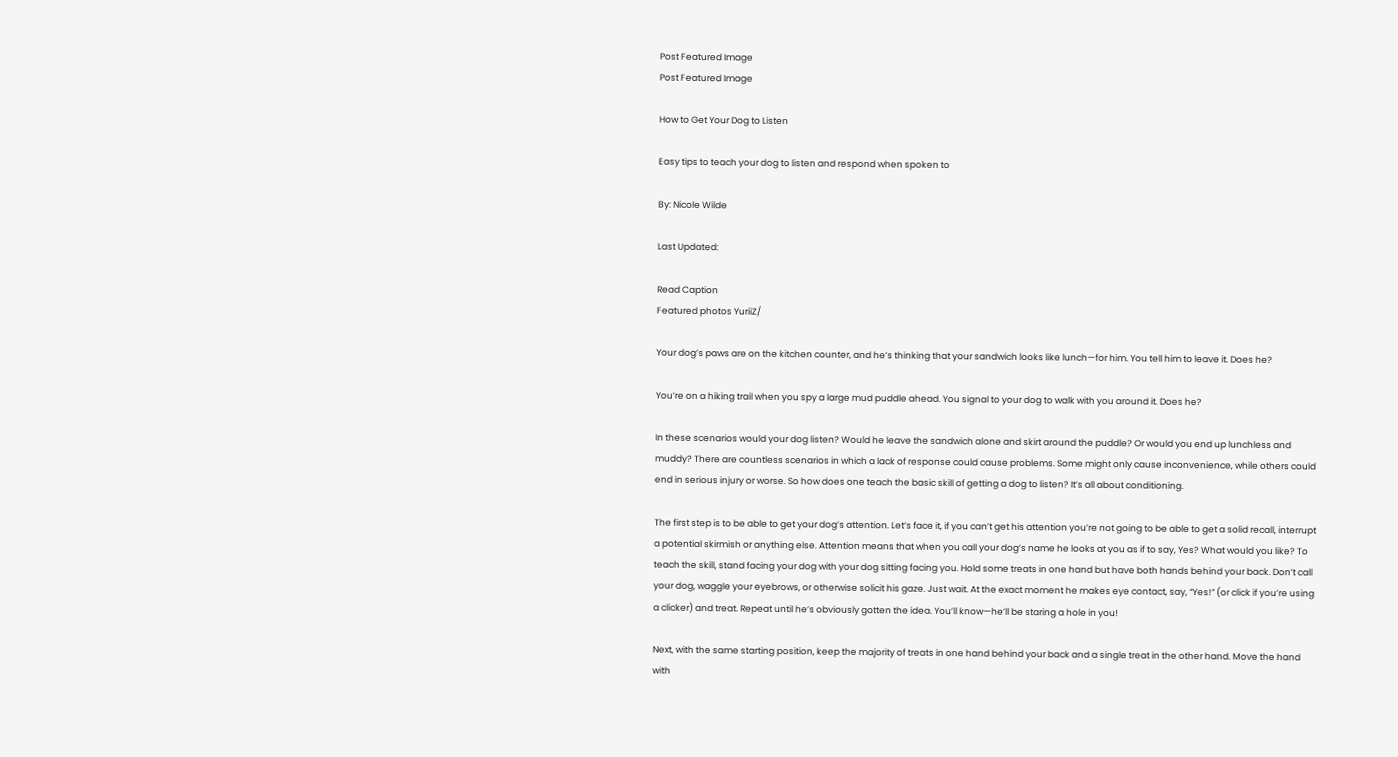Post Featured Image
Post Featured Image

How to Get Your Dog to Listen

Easy tips to teach your dog to listen and respond when spoken to

By: Nicole Wilde

Last Updated:

Read Caption
Featured photos YuriiZ/

Your dog’s paws are on the kitchen counter, and he’s thinking that your sandwich looks like lunch—for him. You tell him to leave it. Does he?

You’re on a hiking trail when you spy a large mud puddle ahead. You signal to your dog to walk with you around it. Does he?

In these scenarios would your dog listen? Would he leave the sandwich alone and skirt around the puddle? Or would you end up lunchless and muddy? There are countless scenarios in which a lack of response could cause problems. Some might only cause inconvenience, while others could end in serious injury or worse. So how does one teach the basic skill of getting a dog to listen? It’s all about conditioning.

The first step is to be able to get your dog’s attention. Let’s face it, if you can’t get his attention you’re not going to be able to get a solid recall, interrupt a potential skirmish or anything else. Attention means that when you call your dog’s name he looks at you as if to say, Yes? What would you like? To teach the skill, stand facing your dog with your dog sitting facing you. Hold some treats in one hand but have both hands behind your back. Don’t call your dog, waggle your eyebrows, or otherwise solicit his gaze. Just wait. At the exact moment he makes eye contact, say, “Yes!” (or click if you’re using a clicker) and treat. Repeat until he’s obviously gotten the idea. You’ll know—he’ll be staring a hole in you!

Next, with the same starting position, keep the majority of treats in one hand behind your back and a single treat in the other hand. Move the hand with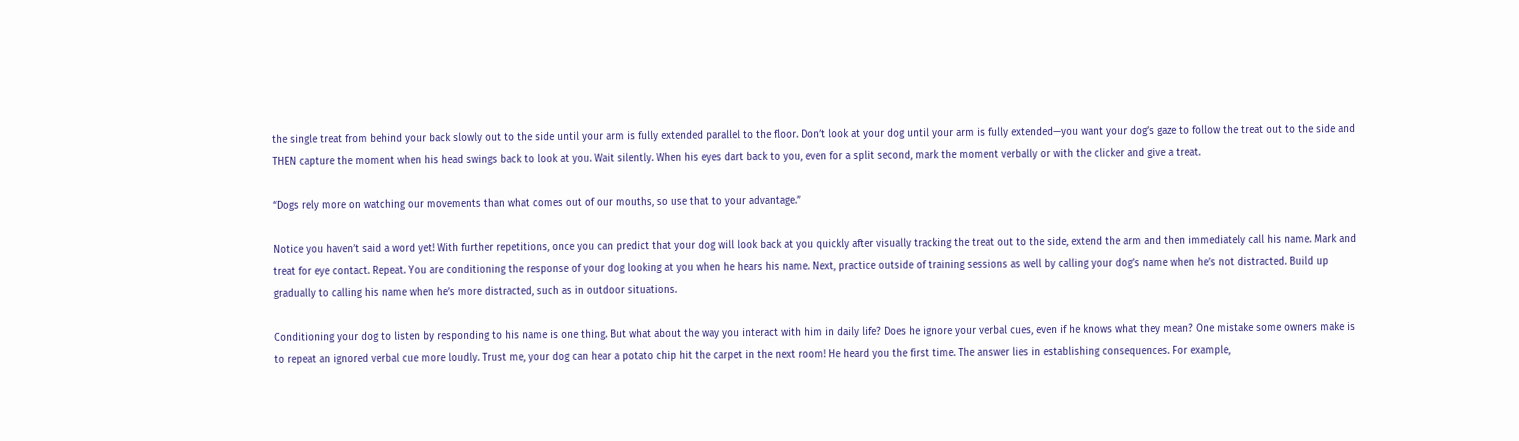the single treat from behind your back slowly out to the side until your arm is fully extended parallel to the floor. Don’t look at your dog until your arm is fully extended—you want your dog’s gaze to follow the treat out to the side and THEN capture the moment when his head swings back to look at you. Wait silently. When his eyes dart back to you, even for a split second, mark the moment verbally or with the clicker and give a treat.

“Dogs rely more on watching our movements than what comes out of our mouths, so use that to your advantage.”

Notice you haven’t said a word yet! With further repetitions, once you can predict that your dog will look back at you quickly after visually tracking the treat out to the side, extend the arm and then immediately call his name. Mark and treat for eye contact. Repeat. You are conditioning the response of your dog looking at you when he hears his name. Next, practice outside of training sessions as well by calling your dog’s name when he’s not distracted. Build up gradually to calling his name when he’s more distracted, such as in outdoor situations.

Conditioning your dog to listen by responding to his name is one thing. But what about the way you interact with him in daily life? Does he ignore your verbal cues, even if he knows what they mean? One mistake some owners make is to repeat an ignored verbal cue more loudly. Trust me, your dog can hear a potato chip hit the carpet in the next room! He heard you the first time. The answer lies in establishing consequences. For example,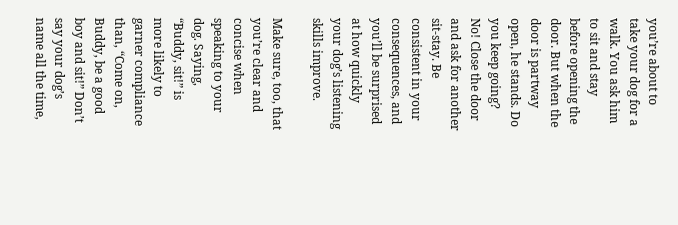you’re about to take your dog for a walk. You ask him to sit and stay before opening the door. But when the door is partway open, he stands. Do you keep going? No! Close the door and ask for another sit-stay. Be consistent in your consequences, and you’ll be surprised at how quickly your dog’s listening skills improve.

Make sure, too, that you’re clear and concise when speaking to your dog. Saying, “Buddy, sit!” is more likely to garner compliance than, “Come on, Buddy, be a good boy and sit!” Don’t say your dog’s name all the time,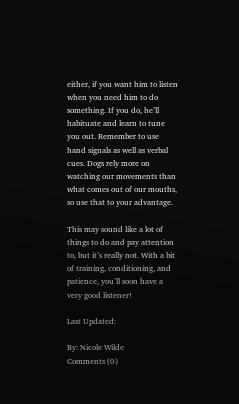either, if you want him to listen when you need him to do something. If you do, he’ll habituate and learn to tune you out. Remember to use hand signals as well as verbal cues. Dogs rely more on watching our movements than what comes out of our mouths, so use that to your advantage.

This may sound like a lot of things to do and pay attention to, but it’s really not. With a bit of training, conditioning, and patience, you’ll soon have a very good listener!

Last Updated:

By: Nicole Wilde
Comments (0)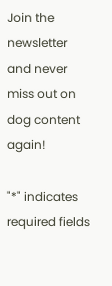Join the newsletter and never miss out on dog content again!

"*" indicates required fields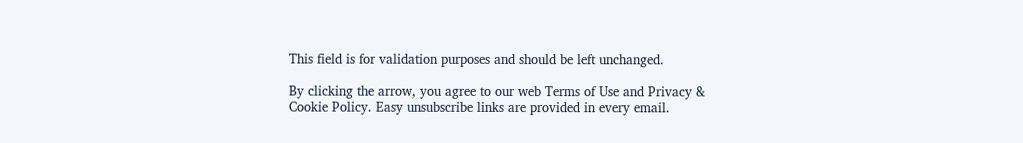This field is for validation purposes and should be left unchanged.

By clicking the arrow, you agree to our web Terms of Use and Privacy & Cookie Policy. Easy unsubscribe links are provided in every email.